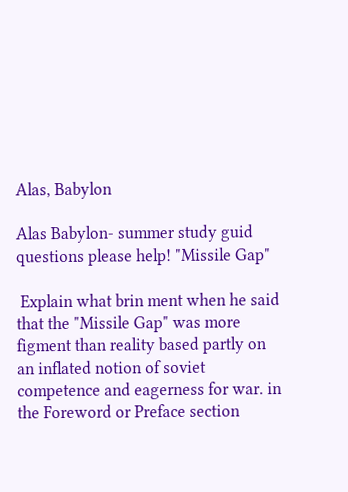Alas, Babylon

Alas Babylon- summer study guid questions please help! "Missile Gap"

 Explain what brin ment when he said that the "Missile Gap" was more figment than reality based partly on an inflated notion of soviet competence and eagerness for war. in the Foreword or Preface section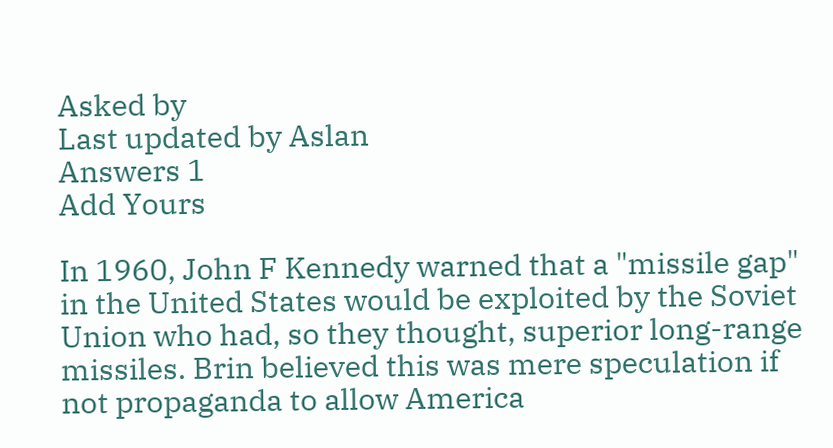Asked by
Last updated by Aslan
Answers 1
Add Yours

In 1960, John F Kennedy warned that a "missile gap" in the United States would be exploited by the Soviet Union who had, so they thought, superior long-range missiles. Brin believed this was mere speculation if not propaganda to allow America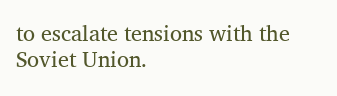to escalate tensions with the Soviet Union.